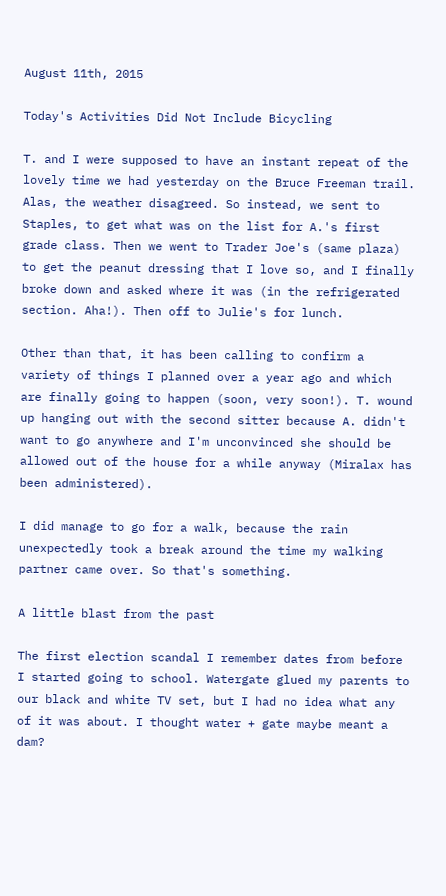August 11th, 2015

Today's Activities Did Not Include Bicycling

T. and I were supposed to have an instant repeat of the lovely time we had yesterday on the Bruce Freeman trail. Alas, the weather disagreed. So instead, we sent to Staples, to get what was on the list for A.'s first grade class. Then we went to Trader Joe's (same plaza) to get the peanut dressing that I love so, and I finally broke down and asked where it was (in the refrigerated section. Aha!). Then off to Julie's for lunch.

Other than that, it has been calling to confirm a variety of things I planned over a year ago and which are finally going to happen (soon, very soon!). T. wound up hanging out with the second sitter because A. didn't want to go anywhere and I'm unconvinced she should be allowed out of the house for a while anyway (Miralax has been administered).

I did manage to go for a walk, because the rain unexpectedly took a break around the time my walking partner came over. So that's something.

A little blast from the past

The first election scandal I remember dates from before I started going to school. Watergate glued my parents to our black and white TV set, but I had no idea what any of it was about. I thought water + gate maybe meant a dam?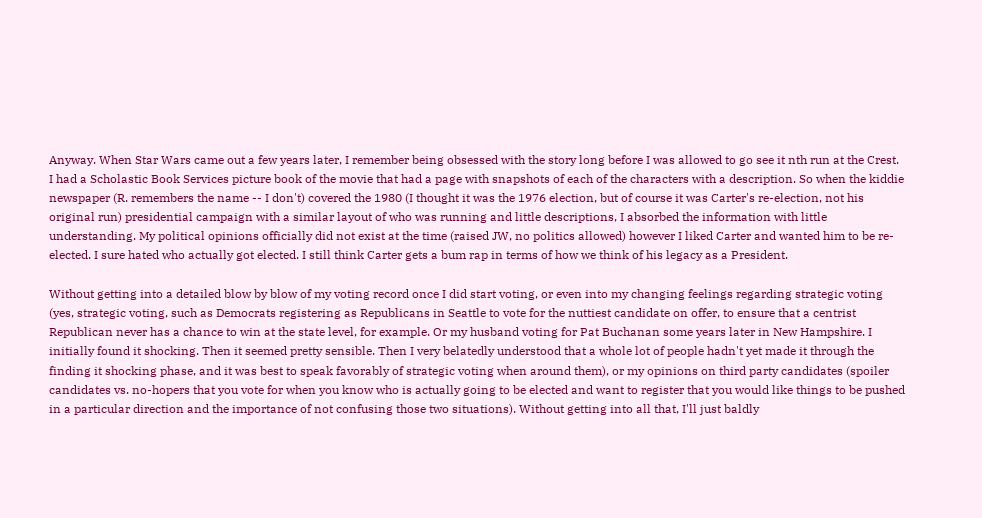Anyway. When Star Wars came out a few years later, I remember being obsessed with the story long before I was allowed to go see it nth run at the Crest. I had a Scholastic Book Services picture book of the movie that had a page with snapshots of each of the characters with a description. So when the kiddie newspaper (R. remembers the name -- I don't) covered the 1980 (I thought it was the 1976 election, but of course it was Carter's re-election, not his original run) presidential campaign with a similar layout of who was running and little descriptions, I absorbed the information with little understanding. My political opinions officially did not exist at the time (raised JW, no politics allowed) however I liked Carter and wanted him to be re-elected. I sure hated who actually got elected. I still think Carter gets a bum rap in terms of how we think of his legacy as a President.

Without getting into a detailed blow by blow of my voting record once I did start voting, or even into my changing feelings regarding strategic voting (yes, strategic voting, such as Democrats registering as Republicans in Seattle to vote for the nuttiest candidate on offer, to ensure that a centrist Republican never has a chance to win at the state level, for example. Or my husband voting for Pat Buchanan some years later in New Hampshire. I initially found it shocking. Then it seemed pretty sensible. Then I very belatedly understood that a whole lot of people hadn't yet made it through the finding it shocking phase, and it was best to speak favorably of strategic voting when around them), or my opinions on third party candidates (spoiler candidates vs. no-hopers that you vote for when you know who is actually going to be elected and want to register that you would like things to be pushed in a particular direction and the importance of not confusing those two situations). Without getting into all that, I'll just baldly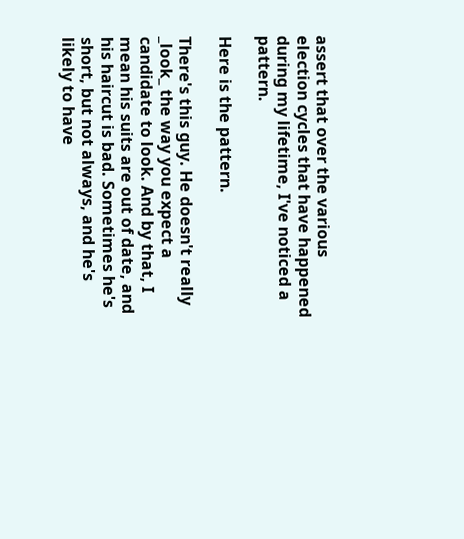assert that over the various election cycles that have happened during my lifetime, I've noticed a pattern.

Here is the pattern.

There's this guy. He doesn't really _look_ the way you expect a candidate to look. And by that, I mean his suits are out of date, and his haircut is bad. Sometimes he's short, but not always, and he's likely to have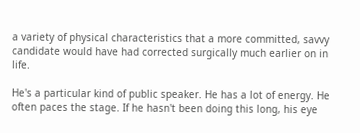a variety of physical characteristics that a more committed, savvy candidate would have had corrected surgically much earlier on in life.

He's a particular kind of public speaker. He has a lot of energy. He often paces the stage. If he hasn't been doing this long, his eye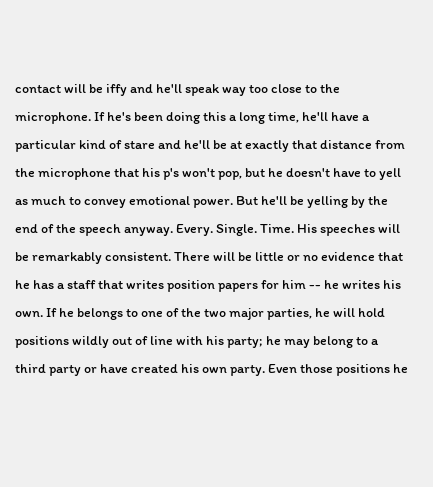contact will be iffy and he'll speak way too close to the microphone. If he's been doing this a long time, he'll have a particular kind of stare and he'll be at exactly that distance from the microphone that his p's won't pop, but he doesn't have to yell as much to convey emotional power. But he'll be yelling by the end of the speech anyway. Every. Single. Time. His speeches will be remarkably consistent. There will be little or no evidence that he has a staff that writes position papers for him -- he writes his own. If he belongs to one of the two major parties, he will hold positions wildly out of line with his party; he may belong to a third party or have created his own party. Even those positions he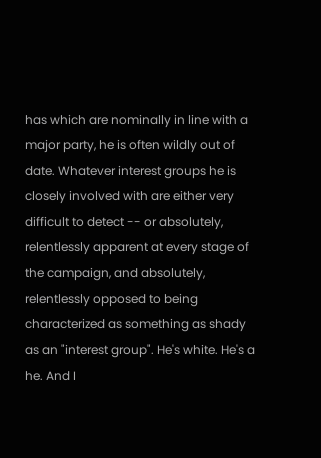has which are nominally in line with a major party, he is often wildly out of date. Whatever interest groups he is closely involved with are either very difficult to detect -- or absolutely, relentlessly apparent at every stage of the campaign, and absolutely, relentlessly opposed to being characterized as something as shady as an "interest group". He's white. He's a he. And I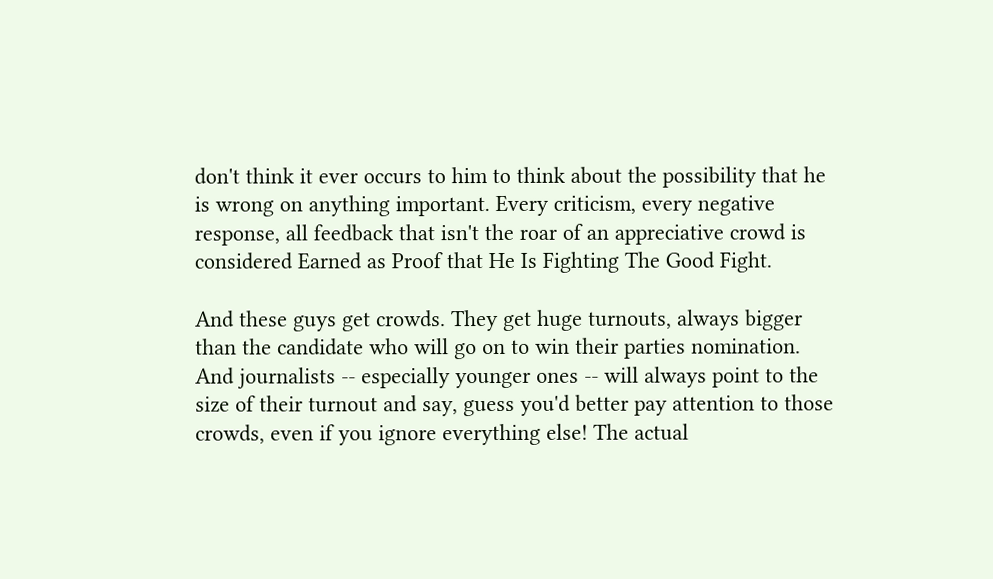don't think it ever occurs to him to think about the possibility that he is wrong on anything important. Every criticism, every negative response, all feedback that isn't the roar of an appreciative crowd is considered Earned as Proof that He Is Fighting The Good Fight.

And these guys get crowds. They get huge turnouts, always bigger than the candidate who will go on to win their parties nomination. And journalists -- especially younger ones -- will always point to the size of their turnout and say, guess you'd better pay attention to those crowds, even if you ignore everything else! The actual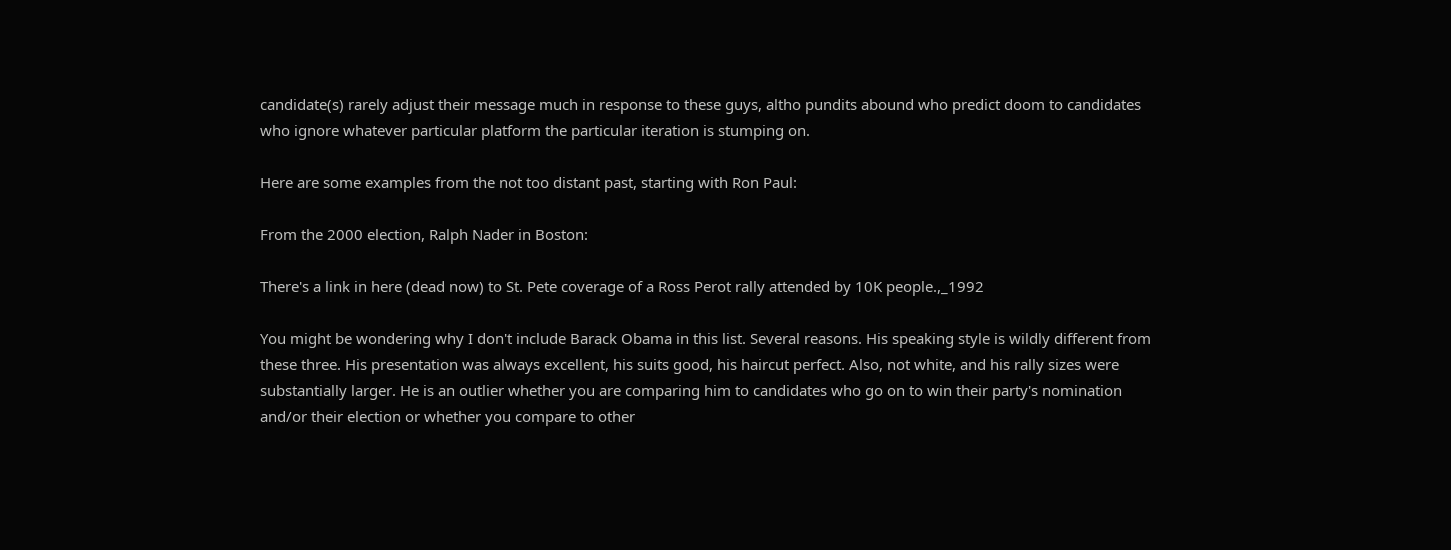candidate(s) rarely adjust their message much in response to these guys, altho pundits abound who predict doom to candidates who ignore whatever particular platform the particular iteration is stumping on.

Here are some examples from the not too distant past, starting with Ron Paul:

From the 2000 election, Ralph Nader in Boston:

There's a link in here (dead now) to St. Pete coverage of a Ross Perot rally attended by 10K people.,_1992

You might be wondering why I don't include Barack Obama in this list. Several reasons. His speaking style is wildly different from these three. His presentation was always excellent, his suits good, his haircut perfect. Also, not white, and his rally sizes were substantially larger. He is an outlier whether you are comparing him to candidates who go on to win their party's nomination and/or their election or whether you compare to other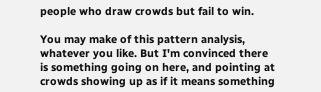people who draw crowds but fail to win.

You may make of this pattern analysis, whatever you like. But I'm convinced there is something going on here, and pointing at crowds showing up as if it means something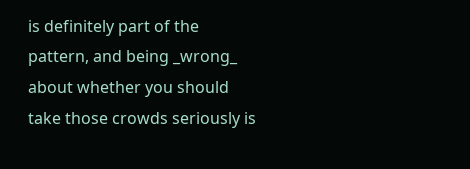is definitely part of the pattern, and being _wrong_ about whether you should take those crowds seriously is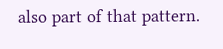also part of that pattern.